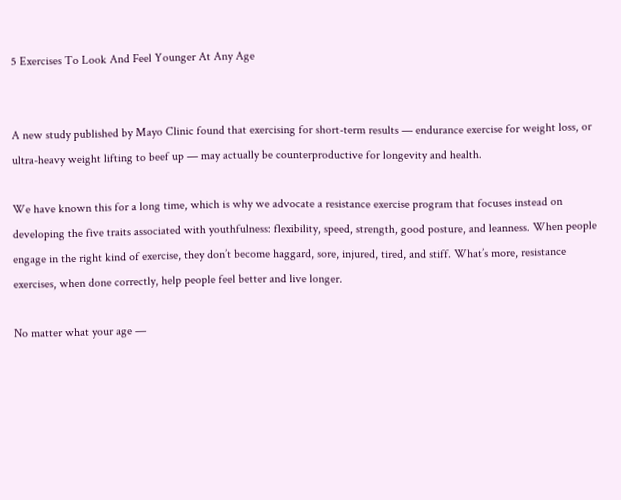5 Exercises To Look And Feel Younger At Any Age


A new study published by Mayo Clinic found that exercising for short-term results — endurance exercise for weight loss, or ultra-heavy weight lifting to beef up — may actually be counterproductive for longevity and health.

We have known this for a long time, which is why we advocate a resistance exercise program that focuses instead on developing the five traits associated with youthfulness: flexibility, speed, strength, good posture, and leanness. When people engage in the right kind of exercise, they don’t become haggard, sore, injured, tired, and stiff. What’s more, resistance exercises, when done correctly, help people feel better and live longer.

No matter what your age —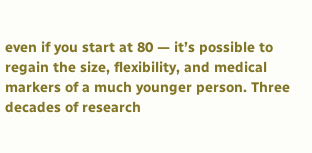even if you start at 80 — it’s possible to regain the size, flexibility, and medical markers of a much younger person. Three decades of research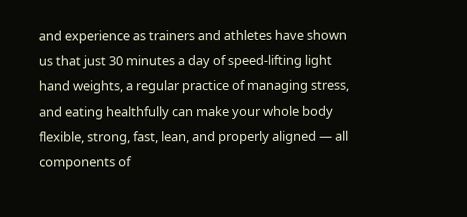and experience as trainers and athletes have shown us that just 30 minutes a day of speed-lifting light hand weights, a regular practice of managing stress, and eating healthfully can make your whole body flexible, strong, fast, lean, and properly aligned — all components of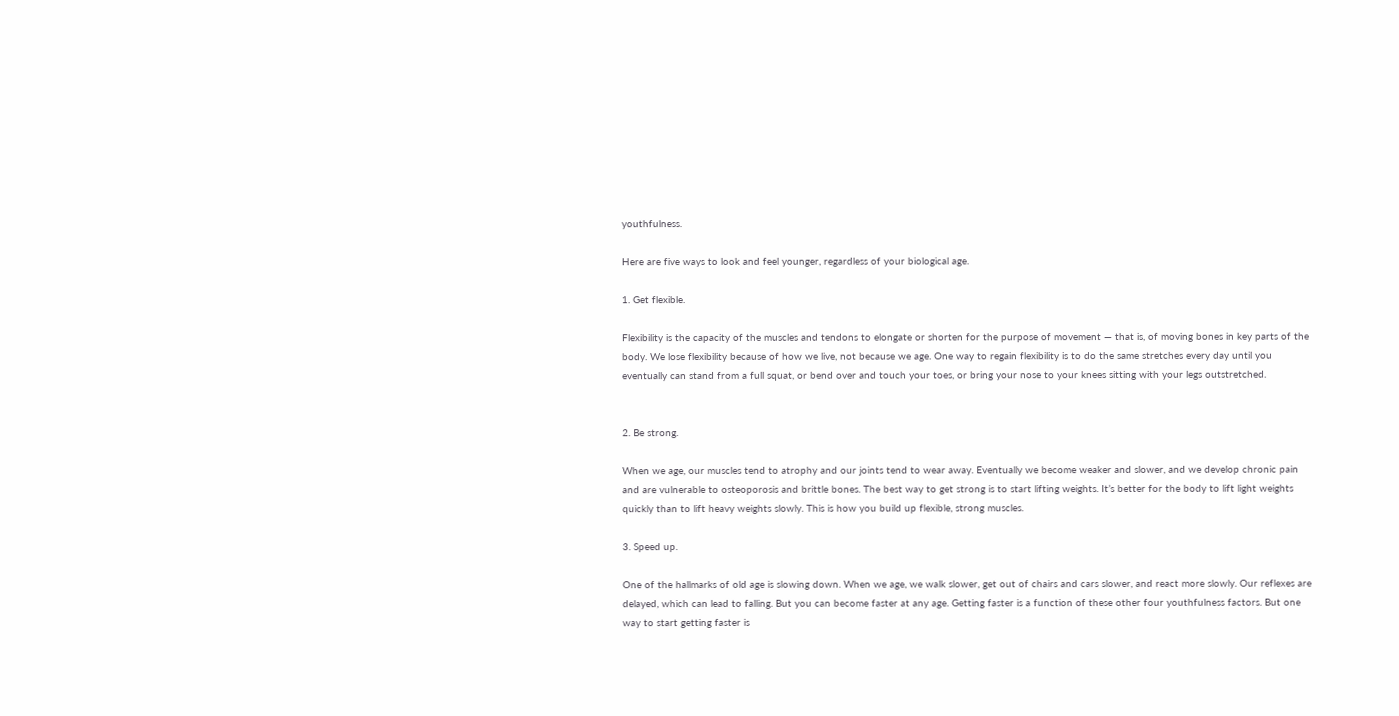youthfulness.

Here are five ways to look and feel younger, regardless of your biological age.

1. Get flexible.

Flexibility is the capacity of the muscles and tendons to elongate or shorten for the purpose of movement — that is, of moving bones in key parts of the body. We lose flexibility because of how we live, not because we age. One way to regain flexibility is to do the same stretches every day until you eventually can stand from a full squat, or bend over and touch your toes, or bring your nose to your knees sitting with your legs outstretched.


2. Be strong.

When we age, our muscles tend to atrophy and our joints tend to wear away. Eventually we become weaker and slower, and we develop chronic pain and are vulnerable to osteoporosis and brittle bones. The best way to get strong is to start lifting weights. It’s better for the body to lift light weights quickly than to lift heavy weights slowly. This is how you build up flexible, strong muscles.

3. Speed up.

One of the hallmarks of old age is slowing down. When we age, we walk slower, get out of chairs and cars slower, and react more slowly. Our reflexes are delayed, which can lead to falling. But you can become faster at any age. Getting faster is a function of these other four youthfulness factors. But one way to start getting faster is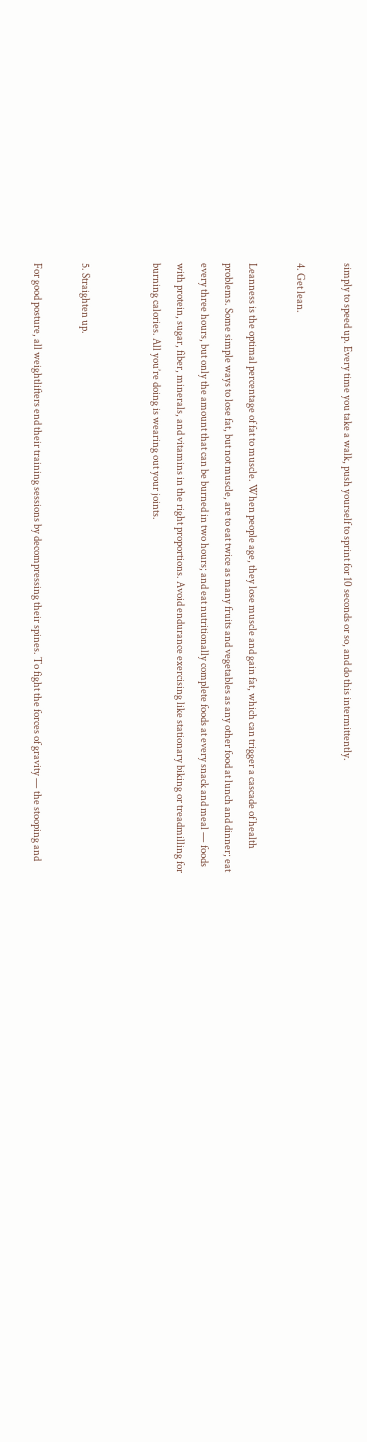simply to speed up. Every time you take a walk, push yourself to sprint for 10 seconds or so, and do this intermittently.

4. Get lean.

Leanness is the optimal percentage of fat to muscle. When people age, they lose muscle and gain fat, which can trigger a cascade of health problems. Some simple ways to lose fat, but not muscle, are to eat twice as many fruits and vegetables as any other food at lunch and dinner; eat every three hours, but only the amount that can be burned in two hours; and eat nutritionally complete foods at every snack and meal — foods with protein, sugar, fiber, minerals, and vitamins in the right proportions. Avoid endurance exercising like stationary biking or treadmilling for burning calories. All you’re doing is wearing out your joints.


5. Straighten up.

For good posture, all weightlifters end their training sessions by decompressing their spines. To fight the forces of gravity — the stooping and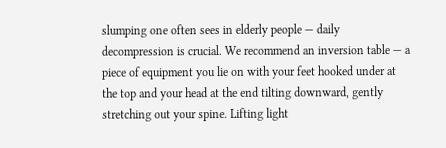slumping one often sees in elderly people — daily decompression is crucial. We recommend an inversion table — a piece of equipment you lie on with your feet hooked under at the top and your head at the end tilting downward, gently stretching out your spine. Lifting light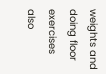weights and doing floor exercises also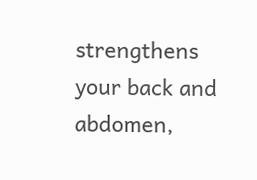strengthens your back and abdomen,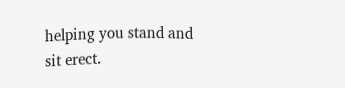helping you stand and sit erect.